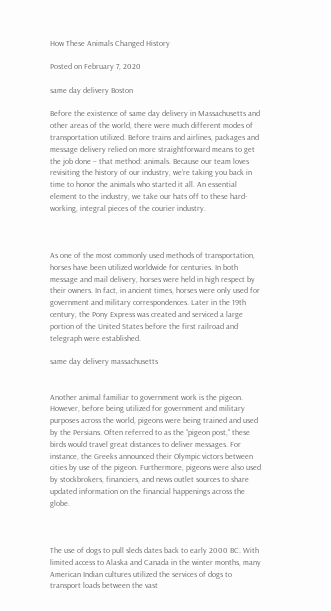How These Animals Changed History

Posted on February 7, 2020

same day delivery Boston

Before the existence of same day delivery in Massachusetts and other areas of the world, there were much different modes of transportation utilized. Before trains and airlines, packages and message delivery relied on more straightforward means to get the job done – that method: animals. Because our team loves revisiting the history of our industry, we’re taking you back in time to honor the animals who started it all. An essential element to the industry, we take our hats off to these hard-working, integral pieces of the courier industry.



As one of the most commonly used methods of transportation, horses have been utilized worldwide for centuries. In both message and mail delivery, horses were held in high respect by their owners. In fact, in ancient times, horses were only used for government and military correspondences. Later in the 19th century, the Pony Express was created and serviced a large portion of the United States before the first railroad and telegraph were established.

same day delivery massachusetts


Another animal familiar to government work is the pigeon. However, before being utilized for government and military purposes across the world, pigeons were being trained and used by the Persians. Often referred to as the “pigeon post,” these birds would travel great distances to deliver messages. For instance, the Greeks announced their Olympic victors between cities by use of the pigeon. Furthermore, pigeons were also used by stockbrokers, financiers, and news outlet sources to share updated information on the financial happenings across the globe.



The use of dogs to pull sleds dates back to early 2000 BC. With limited access to Alaska and Canada in the winter months, many American Indian cultures utilized the services of dogs to transport loads between the vast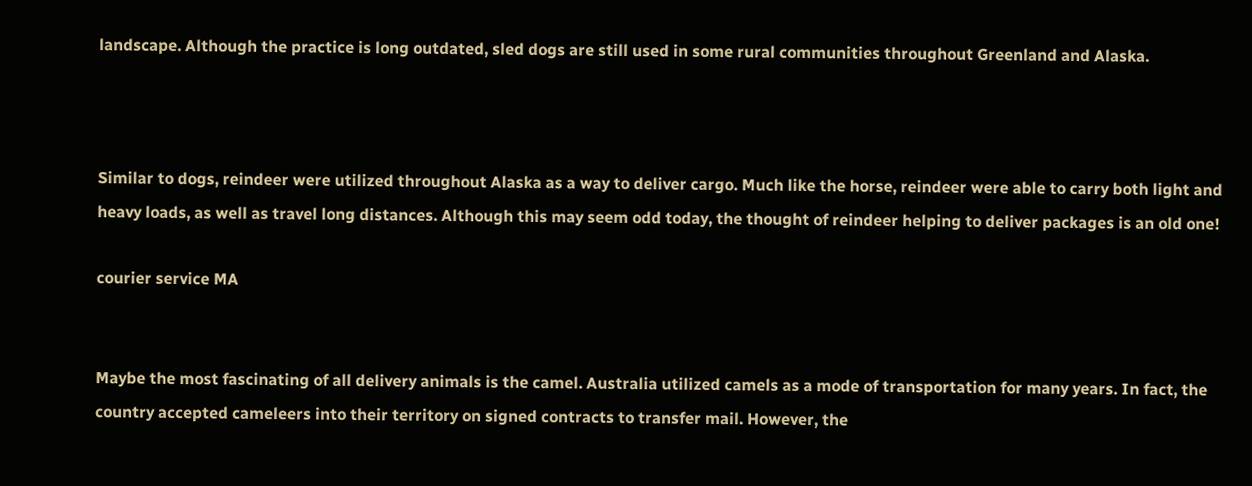landscape. Although the practice is long outdated, sled dogs are still used in some rural communities throughout Greenland and Alaska.



Similar to dogs, reindeer were utilized throughout Alaska as a way to deliver cargo. Much like the horse, reindeer were able to carry both light and heavy loads, as well as travel long distances. Although this may seem odd today, the thought of reindeer helping to deliver packages is an old one!

courier service MA


Maybe the most fascinating of all delivery animals is the camel. Australia utilized camels as a mode of transportation for many years. In fact, the country accepted cameleers into their territory on signed contracts to transfer mail. However, the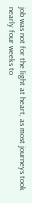job was not for the light at heart, as most journeys took nearly four weeks to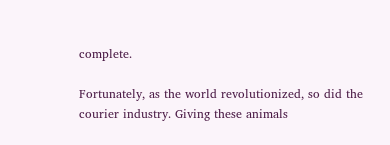complete.

Fortunately, as the world revolutionized, so did the courier industry. Giving these animals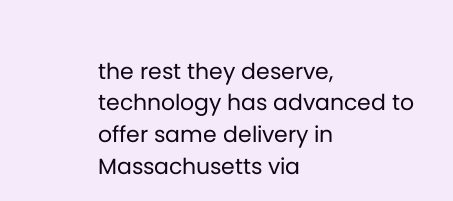the rest they deserve, technology has advanced to offer same delivery in Massachusetts via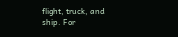flight, truck, and ship. For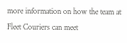more information on how the team at Fleet Couriers can meet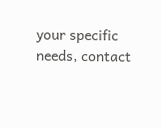your specific needs, contact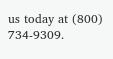us today at (800) 734-9309.